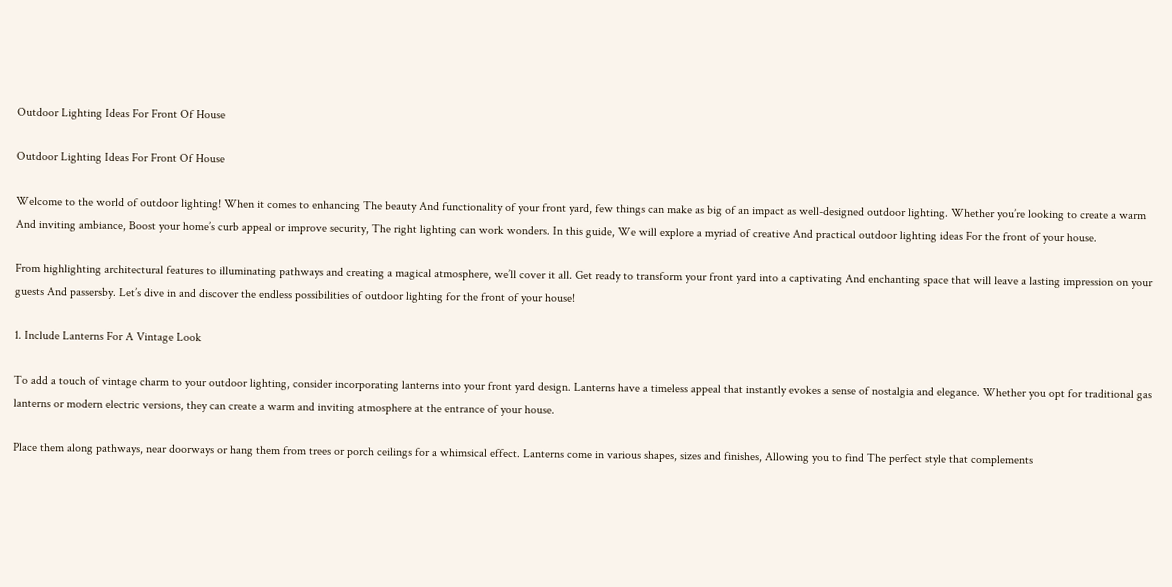Outdoor Lighting Ideas For Front Of House

Outdoor Lighting Ideas For Front Of House

Welcome to the world of outdoor lighting! When it comes to enhancing The beauty And functionality of your front yard, few things can make as big of an impact as well-designed outdoor lighting. Whether you’re looking to create a warm And inviting ambiance, Boost your home’s curb appeal or improve security, The right lighting can work wonders. In this guide, We will explore a myriad of creative And practical outdoor lighting ideas For the front of your house.

From highlighting architectural features to illuminating pathways and creating a magical atmosphere, we’ll cover it all. Get ready to transform your front yard into a captivating And enchanting space that will leave a lasting impression on your guests And passersby. Let’s dive in and discover the endless possibilities of outdoor lighting for the front of your house!

1. Include Lanterns For A Vintage Look

To add a touch of vintage charm to your outdoor lighting, consider incorporating lanterns into your front yard design. Lanterns have a timeless appeal that instantly evokes a sense of nostalgia and elegance. Whether you opt for traditional gas lanterns or modern electric versions, they can create a warm and inviting atmosphere at the entrance of your house.

Place them along pathways, near doorways or hang them from trees or porch ceilings for a whimsical effect. Lanterns come in various shapes, sizes and finishes, Allowing you to find The perfect style that complements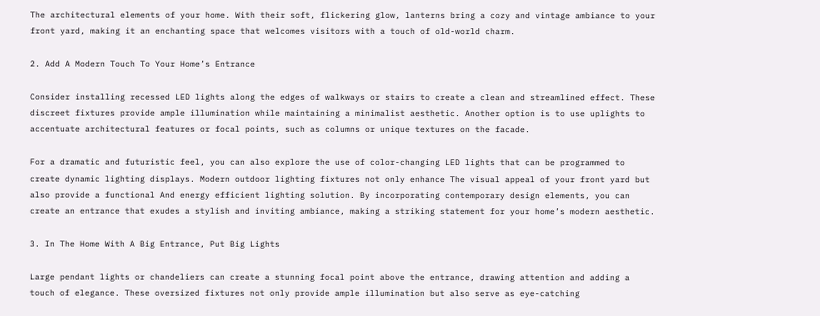The architectural elements of your home. With their soft, flickering glow, lanterns bring a cozy and vintage ambiance to your front yard, making it an enchanting space that welcomes visitors with a touch of old-world charm.

2. Add A Modern Touch To Your Home’s Entrance

Consider installing recessed LED lights along the edges of walkways or stairs to create a clean and streamlined effect. These discreet fixtures provide ample illumination while maintaining a minimalist aesthetic. Another option is to use uplights to accentuate architectural features or focal points, such as columns or unique textures on the facade.

For a dramatic and futuristic feel, you can also explore the use of color-changing LED lights that can be programmed to create dynamic lighting displays. Modern outdoor lighting fixtures not only enhance The visual appeal of your front yard but also provide a functional And energy efficient lighting solution. By incorporating contemporary design elements, you can create an entrance that exudes a stylish and inviting ambiance, making a striking statement for your home’s modern aesthetic.

3. In The Home With A Big Entrance, Put Big Lights

Large pendant lights or chandeliers can create a stunning focal point above the entrance, drawing attention and adding a touch of elegance. These oversized fixtures not only provide ample illumination but also serve as eye-catching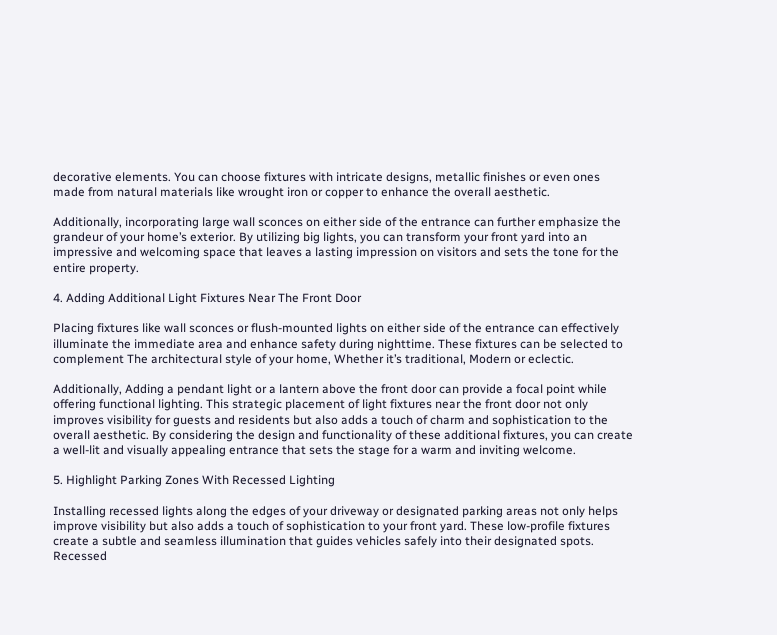decorative elements. You can choose fixtures with intricate designs, metallic finishes or even ones made from natural materials like wrought iron or copper to enhance the overall aesthetic.

Additionally, incorporating large wall sconces on either side of the entrance can further emphasize the grandeur of your home’s exterior. By utilizing big lights, you can transform your front yard into an impressive and welcoming space that leaves a lasting impression on visitors and sets the tone for the entire property.

4. Adding Additional Light Fixtures Near The Front Door

Placing fixtures like wall sconces or flush-mounted lights on either side of the entrance can effectively illuminate the immediate area and enhance safety during nighttime. These fixtures can be selected to complement The architectural style of your home, Whether it’s traditional, Modern or eclectic.

Additionally, Adding a pendant light or a lantern above the front door can provide a focal point while offering functional lighting. This strategic placement of light fixtures near the front door not only improves visibility for guests and residents but also adds a touch of charm and sophistication to the overall aesthetic. By considering the design and functionality of these additional fixtures, you can create a well-lit and visually appealing entrance that sets the stage for a warm and inviting welcome.

5. Highlight Parking Zones With Recessed Lighting

Installing recessed lights along the edges of your driveway or designated parking areas not only helps improve visibility but also adds a touch of sophistication to your front yard. These low-profile fixtures create a subtle and seamless illumination that guides vehicles safely into their designated spots. Recessed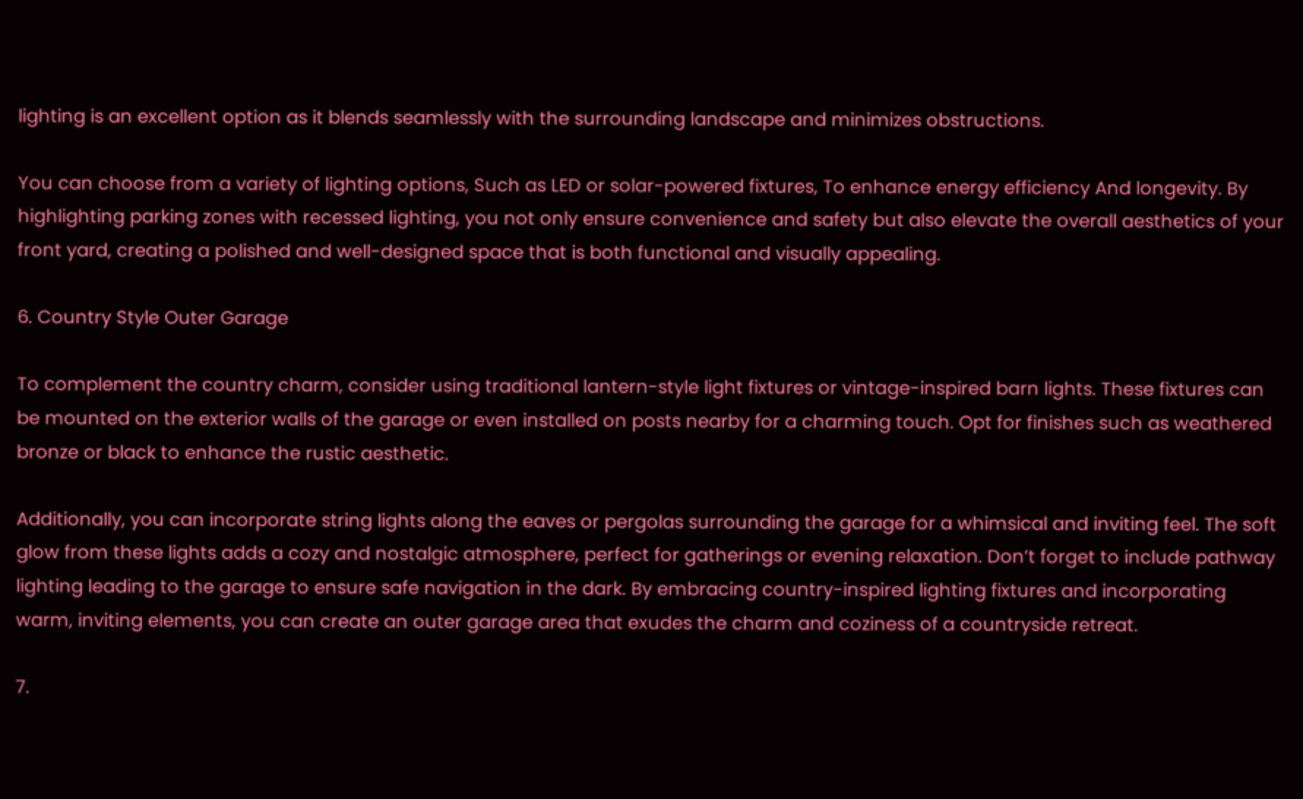lighting is an excellent option as it blends seamlessly with the surrounding landscape and minimizes obstructions.

You can choose from a variety of lighting options, Such as LED or solar-powered fixtures, To enhance energy efficiency And longevity. By highlighting parking zones with recessed lighting, you not only ensure convenience and safety but also elevate the overall aesthetics of your front yard, creating a polished and well-designed space that is both functional and visually appealing.

6. Country Style Outer Garage

To complement the country charm, consider using traditional lantern-style light fixtures or vintage-inspired barn lights. These fixtures can be mounted on the exterior walls of the garage or even installed on posts nearby for a charming touch. Opt for finishes such as weathered bronze or black to enhance the rustic aesthetic.

Additionally, you can incorporate string lights along the eaves or pergolas surrounding the garage for a whimsical and inviting feel. The soft glow from these lights adds a cozy and nostalgic atmosphere, perfect for gatherings or evening relaxation. Don’t forget to include pathway lighting leading to the garage to ensure safe navigation in the dark. By embracing country-inspired lighting fixtures and incorporating warm, inviting elements, you can create an outer garage area that exudes the charm and coziness of a countryside retreat.

7.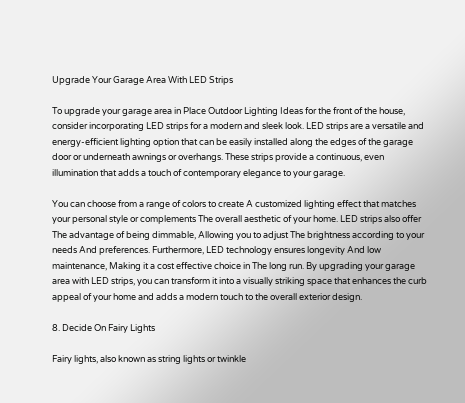Upgrade Your Garage Area With LED Strips

To upgrade your garage area in Place Outdoor Lighting Ideas for the front of the house, consider incorporating LED strips for a modern and sleek look. LED strips are a versatile and energy-efficient lighting option that can be easily installed along the edges of the garage door or underneath awnings or overhangs. These strips provide a continuous, even illumination that adds a touch of contemporary elegance to your garage.

You can choose from a range of colors to create A customized lighting effect that matches your personal style or complements The overall aesthetic of your home. LED strips also offer The advantage of being dimmable, Allowing you to adjust The brightness according to your needs And preferences. Furthermore, LED technology ensures longevity And low maintenance, Making it a cost effective choice in The long run. By upgrading your garage area with LED strips, you can transform it into a visually striking space that enhances the curb appeal of your home and adds a modern touch to the overall exterior design.

8. Decide On Fairy Lights

Fairy lights, also known as string lights or twinkle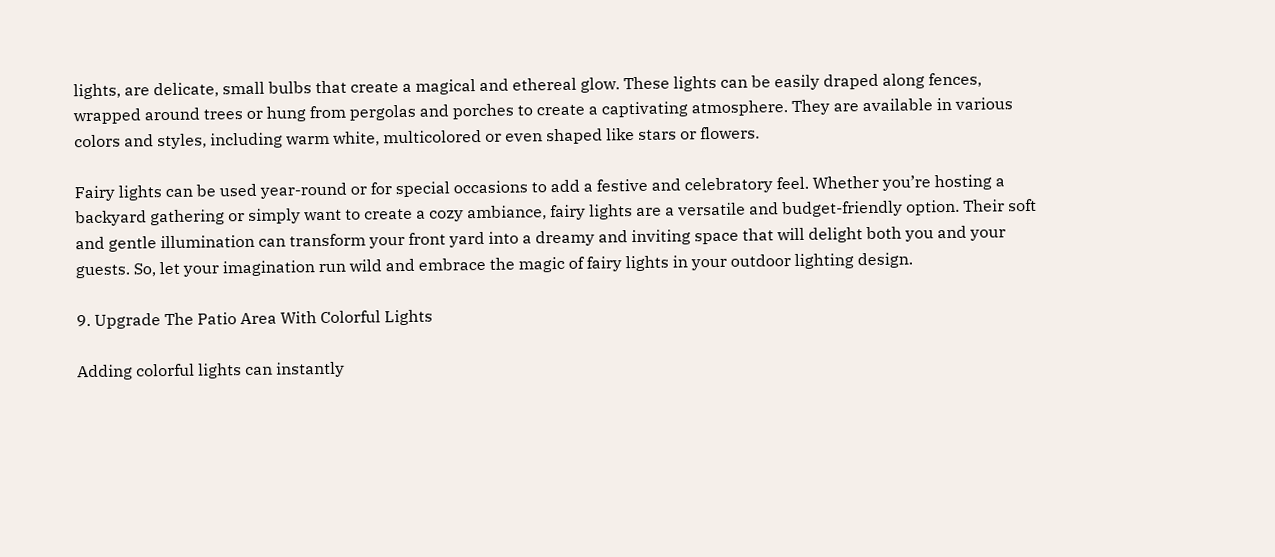lights, are delicate, small bulbs that create a magical and ethereal glow. These lights can be easily draped along fences, wrapped around trees or hung from pergolas and porches to create a captivating atmosphere. They are available in various colors and styles, including warm white, multicolored or even shaped like stars or flowers.

Fairy lights can be used year-round or for special occasions to add a festive and celebratory feel. Whether you’re hosting a backyard gathering or simply want to create a cozy ambiance, fairy lights are a versatile and budget-friendly option. Their soft and gentle illumination can transform your front yard into a dreamy and inviting space that will delight both you and your guests. So, let your imagination run wild and embrace the magic of fairy lights in your outdoor lighting design.

9. Upgrade The Patio Area With Colorful Lights

Adding colorful lights can instantly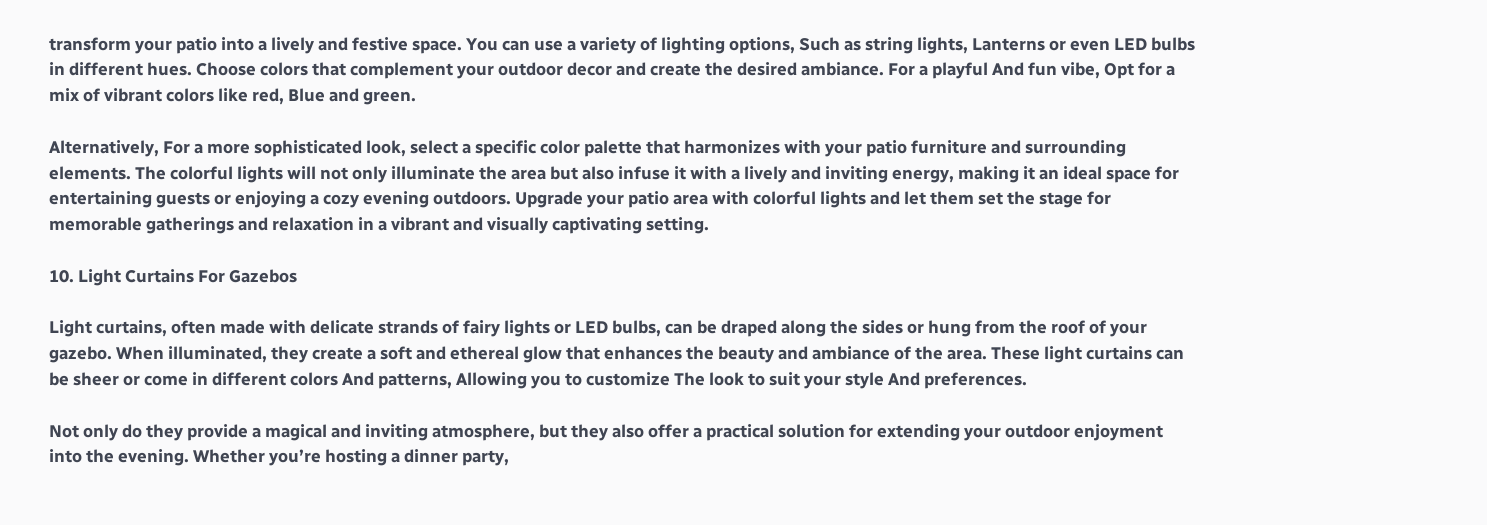transform your patio into a lively and festive space. You can use a variety of lighting options, Such as string lights, Lanterns or even LED bulbs in different hues. Choose colors that complement your outdoor decor and create the desired ambiance. For a playful And fun vibe, Opt for a mix of vibrant colors like red, Blue and green.

Alternatively, For a more sophisticated look, select a specific color palette that harmonizes with your patio furniture and surrounding elements. The colorful lights will not only illuminate the area but also infuse it with a lively and inviting energy, making it an ideal space for entertaining guests or enjoying a cozy evening outdoors. Upgrade your patio area with colorful lights and let them set the stage for memorable gatherings and relaxation in a vibrant and visually captivating setting.

10. Light Curtains For Gazebos

Light curtains, often made with delicate strands of fairy lights or LED bulbs, can be draped along the sides or hung from the roof of your gazebo. When illuminated, they create a soft and ethereal glow that enhances the beauty and ambiance of the area. These light curtains can be sheer or come in different colors And patterns, Allowing you to customize The look to suit your style And preferences.

Not only do they provide a magical and inviting atmosphere, but they also offer a practical solution for extending your outdoor enjoyment into the evening. Whether you’re hosting a dinner party,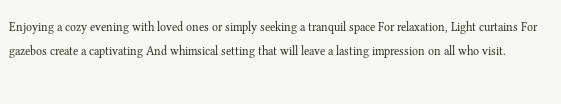Enjoying a cozy evening with loved ones or simply seeking a tranquil space For relaxation, Light curtains For gazebos create a captivating And whimsical setting that will leave a lasting impression on all who visit.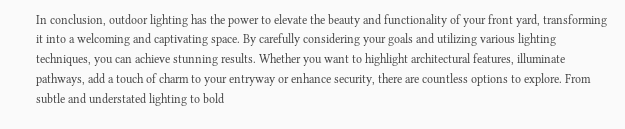In conclusion, outdoor lighting has the power to elevate the beauty and functionality of your front yard, transforming it into a welcoming and captivating space. By carefully considering your goals and utilizing various lighting techniques, you can achieve stunning results. Whether you want to highlight architectural features, illuminate pathways, add a touch of charm to your entryway or enhance security, there are countless options to explore. From subtle and understated lighting to bold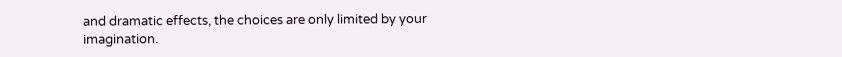and dramatic effects, the choices are only limited by your imagination.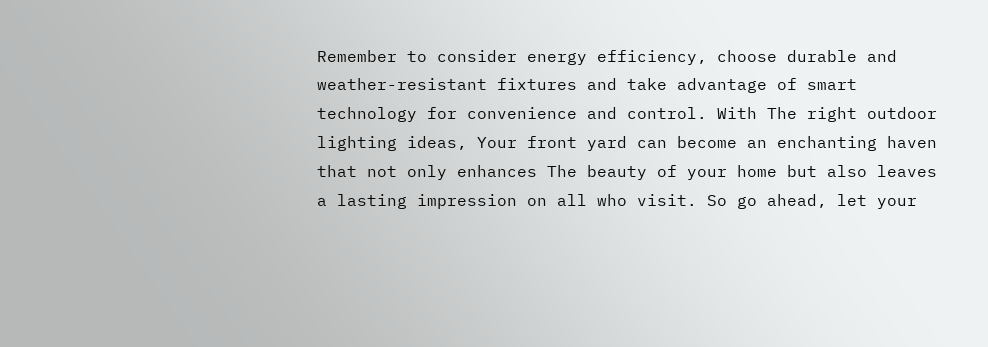Remember to consider energy efficiency, choose durable and weather-resistant fixtures and take advantage of smart technology for convenience and control. With The right outdoor lighting ideas, Your front yard can become an enchanting haven that not only enhances The beauty of your home but also leaves a lasting impression on all who visit. So go ahead, let your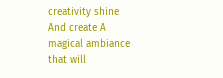creativity shine And create A magical ambiance that will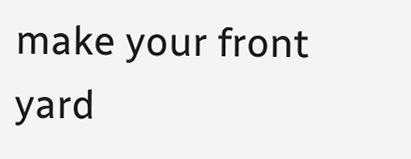make your front yard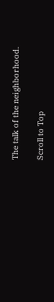The talk of the neighborhood.

Scroll to Top